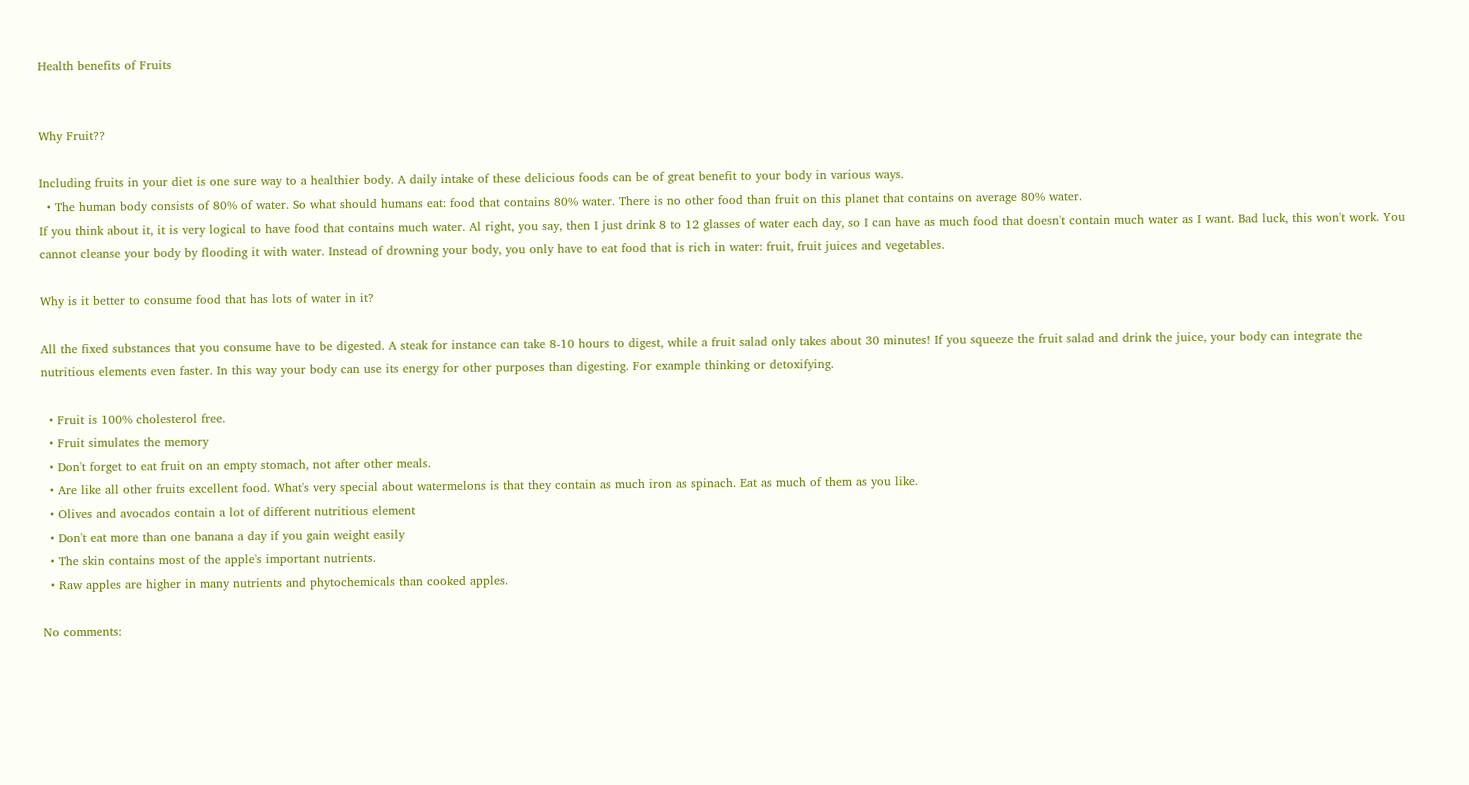Health benefits of Fruits


Why Fruit??

Including fruits in your diet is one sure way to a healthier body. A daily intake of these delicious foods can be of great benefit to your body in various ways.
  • The human body consists of 80% of water. So what should humans eat: food that contains 80% water. There is no other food than fruit on this planet that contains on average 80% water.
If you think about it, it is very logical to have food that contains much water. Al right, you say, then I just drink 8 to 12 glasses of water each day, so I can have as much food that doesn't contain much water as I want. Bad luck, this won't work. You cannot cleanse your body by flooding it with water. Instead of drowning your body, you only have to eat food that is rich in water: fruit, fruit juices and vegetables.

Why is it better to consume food that has lots of water in it?

All the fixed substances that you consume have to be digested. A steak for instance can take 8-10 hours to digest, while a fruit salad only takes about 30 minutes! If you squeeze the fruit salad and drink the juice, your body can integrate the nutritious elements even faster. In this way your body can use its energy for other purposes than digesting. For example thinking or detoxifying.

  • Fruit is 100% cholesterol free.
  • Fruit simulates the memory
  • Don't forget to eat fruit on an empty stomach, not after other meals.
  • Are like all other fruits excellent food. What's very special about watermelons is that they contain as much iron as spinach. Eat as much of them as you like.
  • Olives and avocados contain a lot of different nutritious element
  • Don't eat more than one banana a day if you gain weight easily
  • The skin contains most of the apple's important nutrients.
  • Raw apples are higher in many nutrients and phytochemicals than cooked apples.

No comments: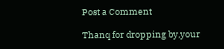Post a Comment

Thanq for dropping by,your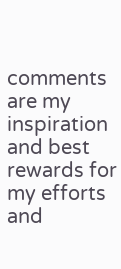comments are my inspiration and best rewards for my efforts and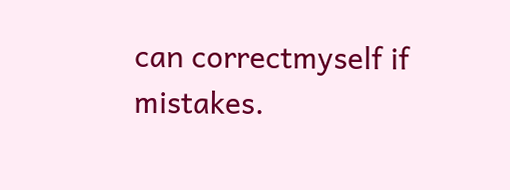can correctmyself if mistakes.